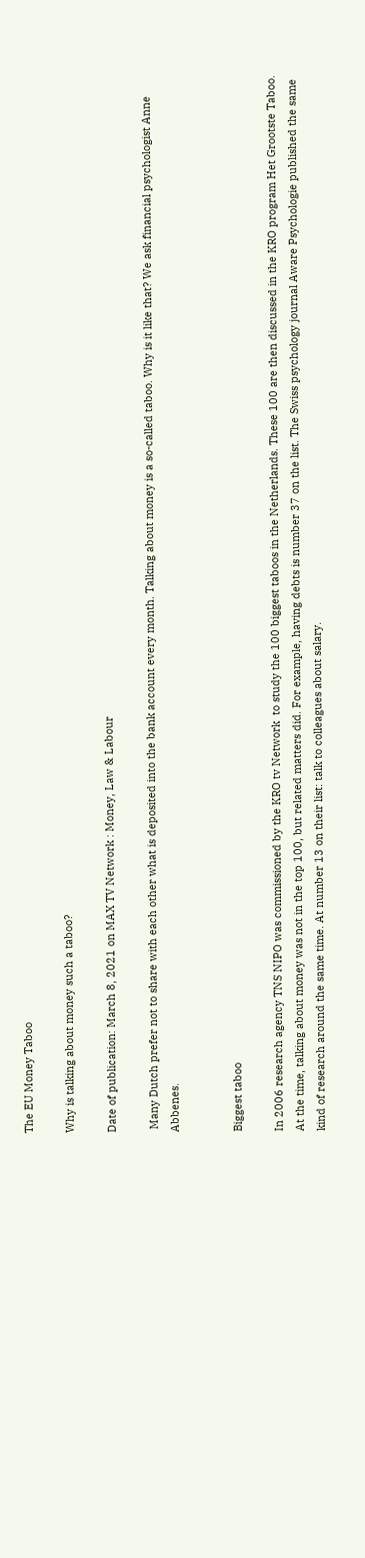The EU Money Taboo

Why is talking about money such a taboo?

Date of publication: March 8, 2021 on MAX TV Network : Money, Law & Labour

 Many Dutch prefer not to share with each other what is deposited into the bank account every month. Talking about money is a so-called taboo. Why is it like that? We ask financial psychologist Anne Abbenes.


Biggest taboo

In 2006 research agency TNS NIPO was commissioned by the KRO tv Network  to study the 100 biggest taboos in the Netherlands. These 100 are then discussed in the KRO program Het Grootste Taboo. At the time, talking about money was not in the top 100, but related matters did. For example, having debts is number 37 on the list. The Swiss psychology journal Aware Psychologie published the same kind of research around the same time. At number 13 on their list: talk to colleagues about salary.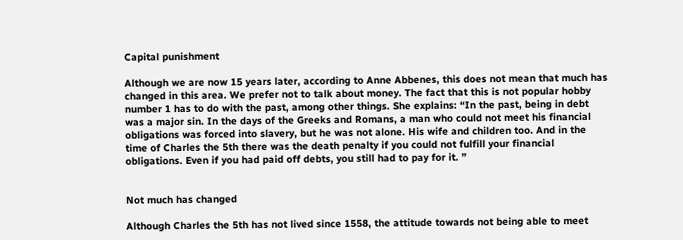Capital punishment

Although we are now 15 years later, according to Anne Abbenes, this does not mean that much has changed in this area. We prefer not to talk about money. The fact that this is not popular hobby number 1 has to do with the past, among other things. She explains: “In the past, being in debt was a major sin. In the days of the Greeks and Romans, a man who could not meet his financial obligations was forced into slavery, but he was not alone. His wife and children too. And in the time of Charles the 5th there was the death penalty if you could not fulfill your financial obligations. Even if you had paid off debts, you still had to pay for it. ”


Not much has changed

Although Charles the 5th has not lived since 1558, the attitude towards not being able to meet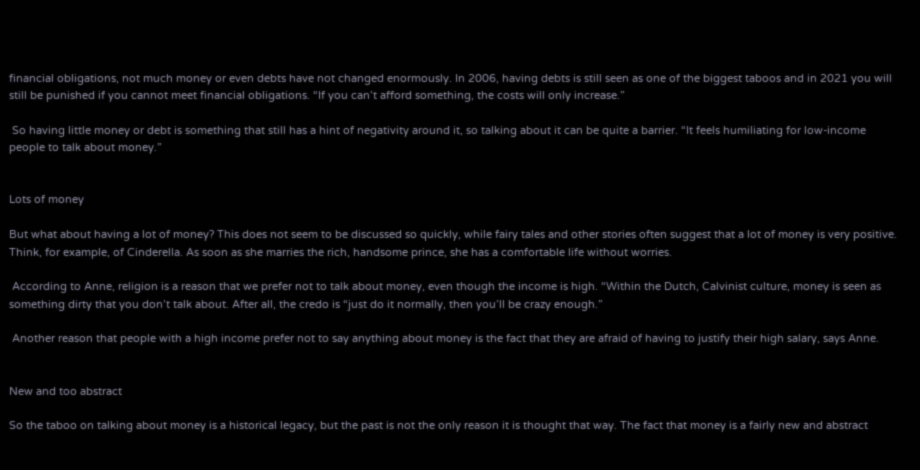financial obligations, not much money or even debts have not changed enormously. In 2006, having debts is still seen as one of the biggest taboos and in 2021 you will still be punished if you cannot meet financial obligations. “If you can’t afford something, the costs will only increase.”

 So having little money or debt is something that still has a hint of negativity around it, so talking about it can be quite a barrier. “It feels humiliating for low-income people to talk about money.”


Lots of money

But what about having a lot of money? This does not seem to be discussed so quickly, while fairy tales and other stories often suggest that a lot of money is very positive. Think, for example, of Cinderella. As soon as she marries the rich, handsome prince, she has a comfortable life without worries.

 According to Anne, religion is a reason that we prefer not to talk about money, even though the income is high. “Within the Dutch, Calvinist culture, money is seen as something dirty that you don’t talk about. After all, the credo is “just do it normally, then you’ll be crazy enough.”

 Another reason that people with a high income prefer not to say anything about money is the fact that they are afraid of having to justify their high salary, says Anne.


New and too abstract

So the taboo on talking about money is a historical legacy, but the past is not the only reason it is thought that way. The fact that money is a fairly new and abstract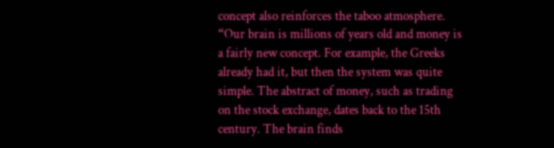concept also reinforces the taboo atmosphere. “Our brain is millions of years old and money is a fairly new concept. For example, the Greeks already had it, but then the system was quite simple. The abstract of money, such as trading on the stock exchange, dates back to the 15th century. The brain finds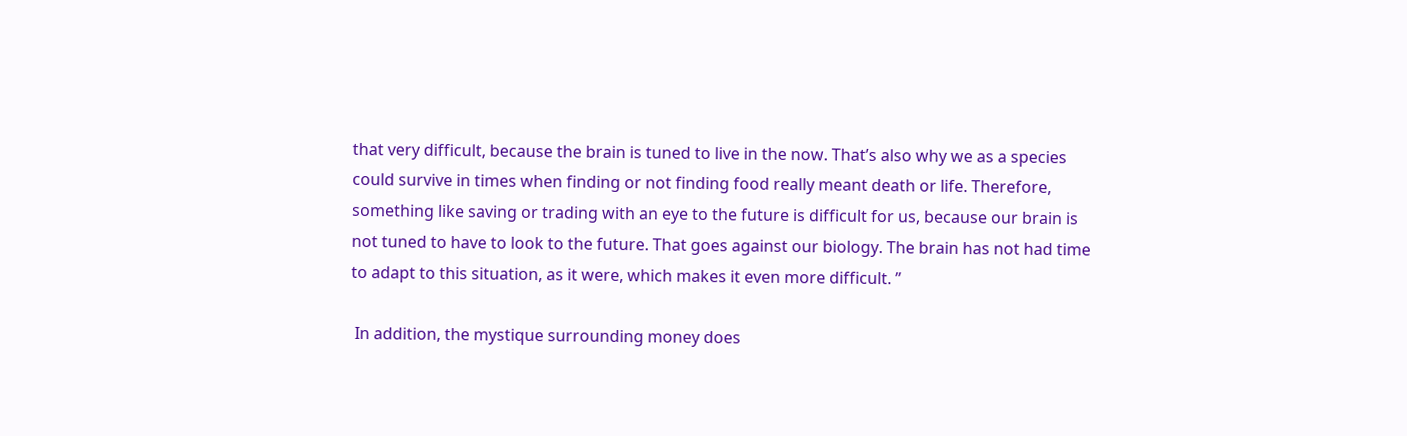that very difficult, because the brain is tuned to live in the now. That’s also why we as a species could survive in times when finding or not finding food really meant death or life. Therefore, something like saving or trading with an eye to the future is difficult for us, because our brain is not tuned to have to look to the future. That goes against our biology. The brain has not had time to adapt to this situation, as it were, which makes it even more difficult. ”

 In addition, the mystique surrounding money does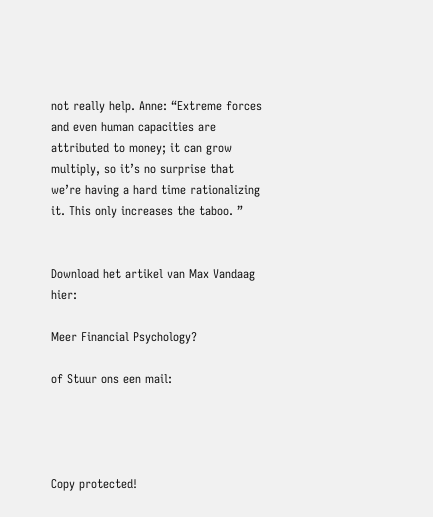not really help. Anne: “Extreme forces and even human capacities are attributed to money; it can grow multiply, so it’s no surprise that we’re having a hard time rationalizing it. This only increases the taboo. ”


Download het artikel van Max Vandaag hier:

Meer Financial Psychology?

of Stuur ons een mail:




Copy protected!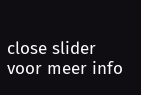close slider
voor meer info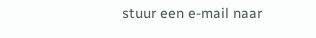stuur een e-mail naar